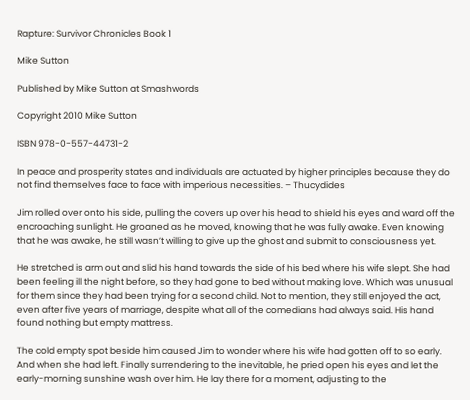Rapture: Survivor Chronicles Book 1

Mike Sutton

Published by Mike Sutton at Smashwords

Copyright 2010 Mike Sutton

ISBN 978-0-557-44731-2

In peace and prosperity states and individuals are actuated by higher principles because they do not find themselves face to face with imperious necessities. – Thucydides

Jim rolled over onto his side, pulling the covers up over his head to shield his eyes and ward off the encroaching sunlight. He groaned as he moved, knowing that he was fully awake. Even knowing that he was awake, he still wasn’t willing to give up the ghost and submit to consciousness yet.

He stretched is arm out and slid his hand towards the side of his bed where his wife slept. She had been feeling ill the night before, so they had gone to bed without making love. Which was unusual for them since they had been trying for a second child. Not to mention, they still enjoyed the act, even after five years of marriage, despite what all of the comedians had always said. His hand found nothing but empty mattress.

The cold empty spot beside him caused Jim to wonder where his wife had gotten off to so early. And when she had left. Finally surrendering to the inevitable, he pried open his eyes and let the early-morning sunshine wash over him. He lay there for a moment, adjusting to the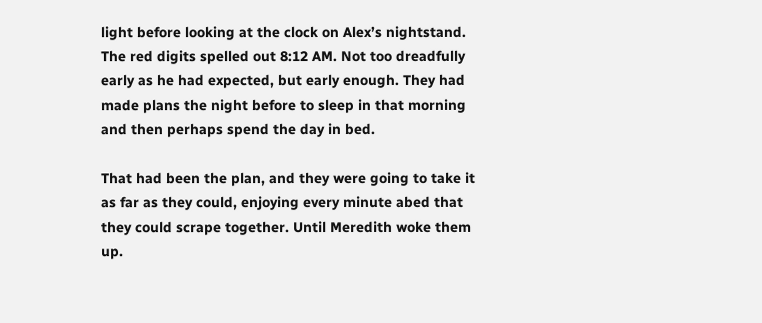light before looking at the clock on Alex’s nightstand. The red digits spelled out 8:12 AM. Not too dreadfully early as he had expected, but early enough. They had made plans the night before to sleep in that morning and then perhaps spend the day in bed.

That had been the plan, and they were going to take it as far as they could, enjoying every minute abed that they could scrape together. Until Meredith woke them up.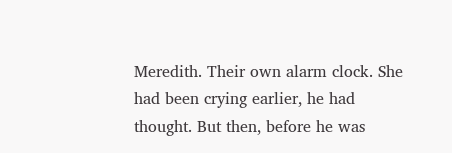Meredith. Their own alarm clock. She had been crying earlier, he had thought. But then, before he was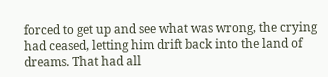forced to get up and see what was wrong, the crying had ceased, letting him drift back into the land of dreams. That had all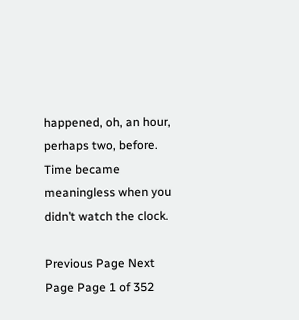happened, oh, an hour, perhaps two, before. Time became meaningless when you didn’t watch the clock.

Previous Page Next Page Page 1 of 352